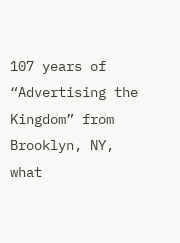107 years of “Advertising the Kingdom” from Brooklyn, NY, what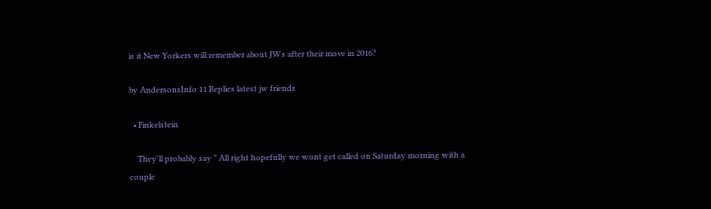is it New Yorkers will remember about JWs after their move in 2016?

by AndersonsInfo 11 Replies latest jw friends

  • Finkelstein

    They'll probably say " All right hopefully we wont get called on Saturday morning with a couple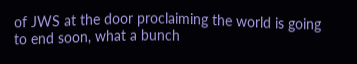of JWS at the door proclaiming the world is going to end soon, what a bunch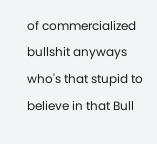of commercialized bullshit anyways who's that stupid to believe in that Bull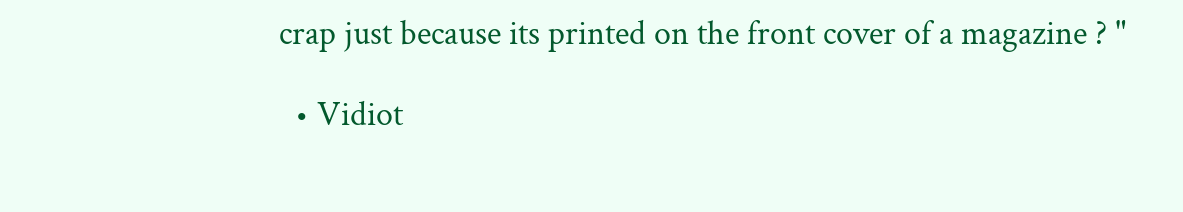crap just because its printed on the front cover of a magazine ? "

  • Vidiot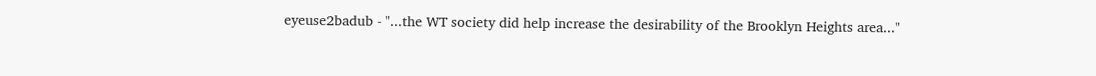eyeuse2badub - "...the WT society did help increase the desirability of the Brooklyn Heights area..."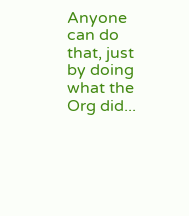Anyone can do that, just by doing what the Org did...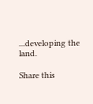...developing the land.

Share this